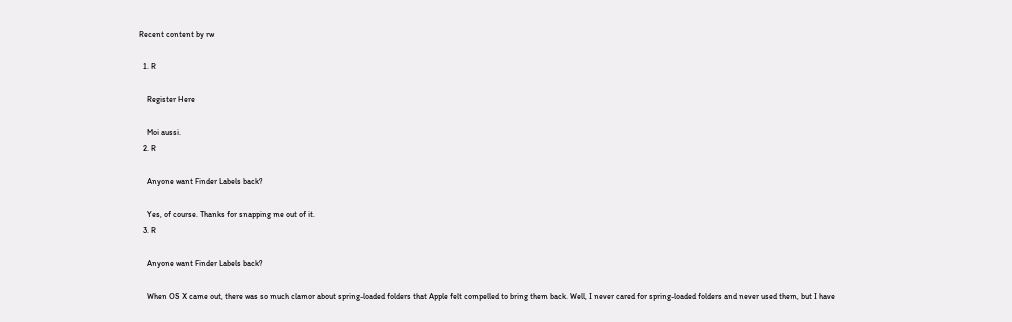Recent content by rw

  1. R

    Register Here

    Moi aussi.
  2. R

    Anyone want Finder Labels back?

    Yes, of course. Thanks for snapping me out of it.
  3. R

    Anyone want Finder Labels back?

    When OS X came out, there was so much clamor about spring-loaded folders that Apple felt compelled to bring them back. Well, I never cared for spring-loaded folders and never used them, but I have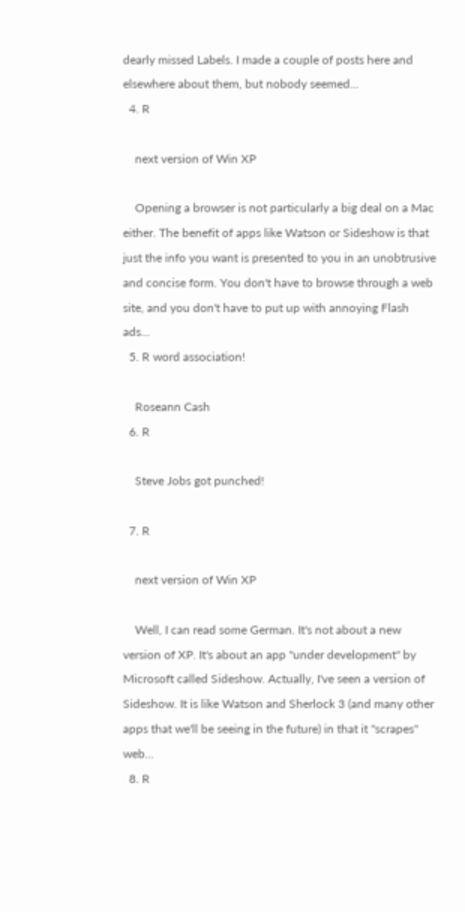dearly missed Labels. I made a couple of posts here and elsewhere about them, but nobody seemed...
  4. R

    next version of Win XP

    Opening a browser is not particularly a big deal on a Mac either. The benefit of apps like Watson or Sideshow is that just the info you want is presented to you in an unobtrusive and concise form. You don't have to browse through a web site, and you don't have to put up with annoying Flash ads...
  5. R word association!

    Roseann Cash
  6. R

    Steve Jobs got punched!

  7. R

    next version of Win XP

    Well, I can read some German. It's not about a new version of XP. It's about an app "under development" by Microsoft called Sideshow. Actually, I've seen a version of Sideshow. It is like Watson and Sherlock 3 (and many other apps that we'll be seeing in the future) in that it "scrapes" web...
  8. R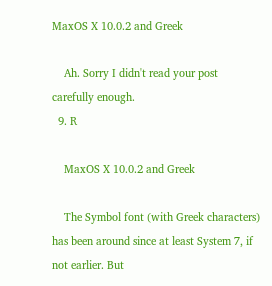MaxOS X 10.0.2 and Greek

    Ah. Sorry I didn't read your post carefully enough.
  9. R

    MaxOS X 10.0.2 and Greek

    The Symbol font (with Greek characters) has been around since at least System 7, if not earlier. But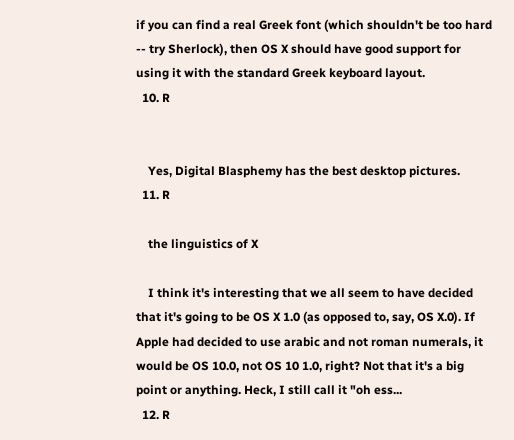if you can find a real Greek font (which shouldn't be too hard -- try Sherlock), then OS X should have good support for using it with the standard Greek keyboard layout.
  10. R


    Yes, Digital Blasphemy has the best desktop pictures.
  11. R

    the linguistics of X

    I think it's interesting that we all seem to have decided that it's going to be OS X 1.0 (as opposed to, say, OS X.0). If Apple had decided to use arabic and not roman numerals, it would be OS 10.0, not OS 10 1.0, right? Not that it's a big point or anything. Heck, I still call it "oh ess...
  12. R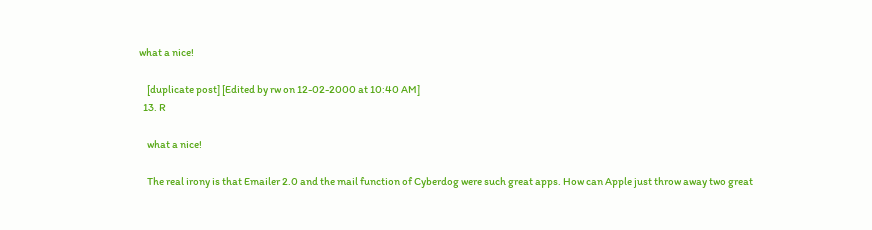what a nice!

    [duplicate post] [Edited by rw on 12-02-2000 at 10:40 AM]
  13. R

    what a nice!

    The real irony is that Emailer 2.0 and the mail function of Cyberdog were such great apps. How can Apple just throw away two great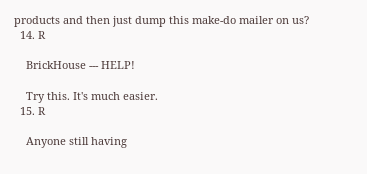products and then just dump this make-do mailer on us?
  14. R

    BrickHouse --- HELP!

    Try this. It's much easier.
  15. R

    Anyone still having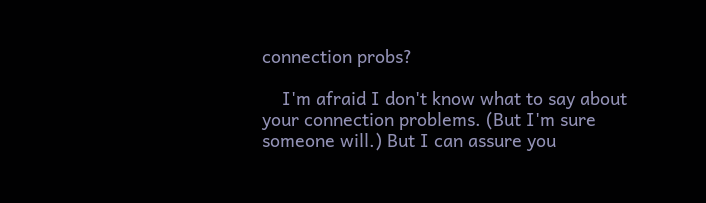connection probs?

    I'm afraid I don't know what to say about your connection problems. (But I'm sure someone will.) But I can assure you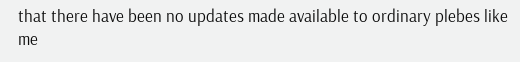that there have been no updates made available to ordinary plebes like me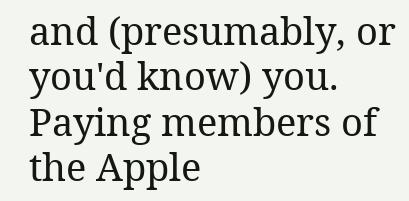and (presumably, or you'd know) you. Paying members of the Apple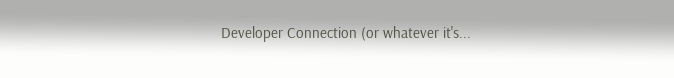Developer Connection (or whatever it's...